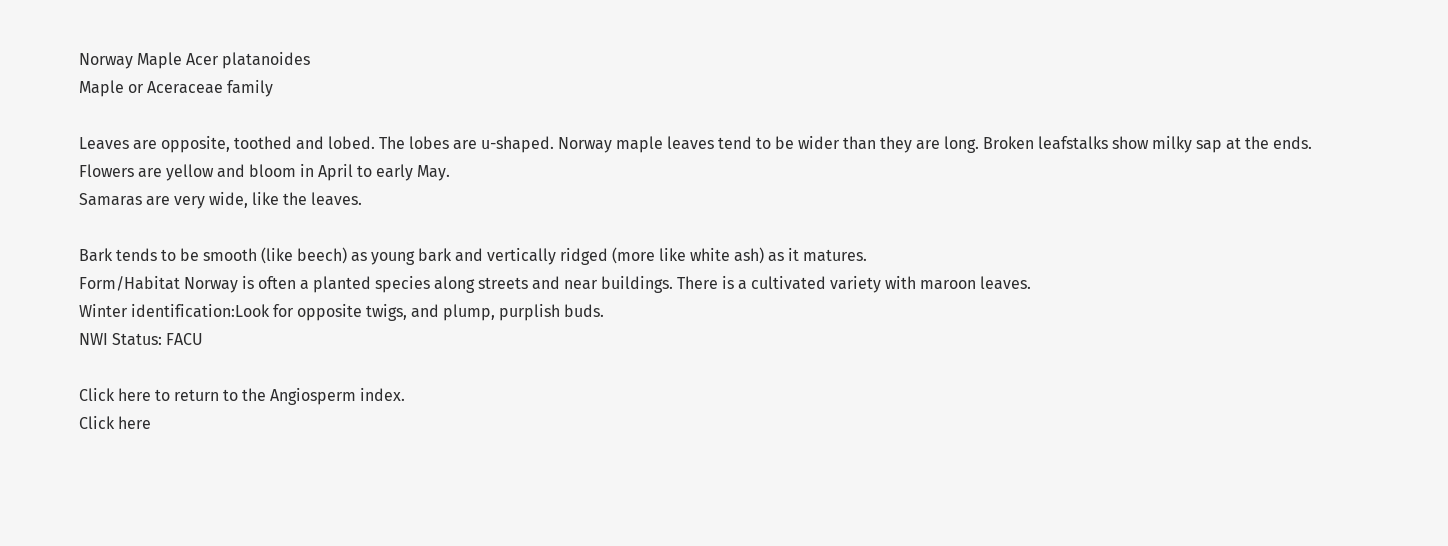Norway Maple Acer platanoides
Maple or Aceraceae family

Leaves are opposite, toothed and lobed. The lobes are u-shaped. Norway maple leaves tend to be wider than they are long. Broken leafstalks show milky sap at the ends.
Flowers are yellow and bloom in April to early May.
Samaras are very wide, like the leaves.

Bark tends to be smooth (like beech) as young bark and vertically ridged (more like white ash) as it matures.
Form/Habitat Norway is often a planted species along streets and near buildings. There is a cultivated variety with maroon leaves.
Winter identification:Look for opposite twigs, and plump, purplish buds.
NWI Status: FACU

Click here to return to the Angiosperm index.
Click here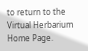to return to the Virtual Herbarium Home Page.